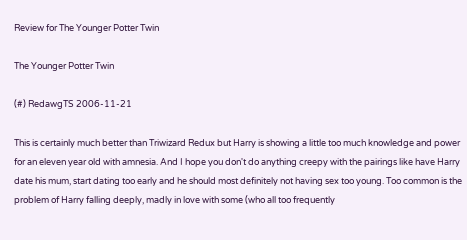Review for The Younger Potter Twin

The Younger Potter Twin

(#) RedawgTS 2006-11-21

This is certainly much better than Triwizard Redux but Harry is showing a little too much knowledge and power for an eleven year old with amnesia. And I hope you don't do anything creepy with the pairings like have Harry date his mum, start dating too early and he should most definitely not having sex too young. Too common is the problem of Harry falling deeply, madly in love with some (who all too frequently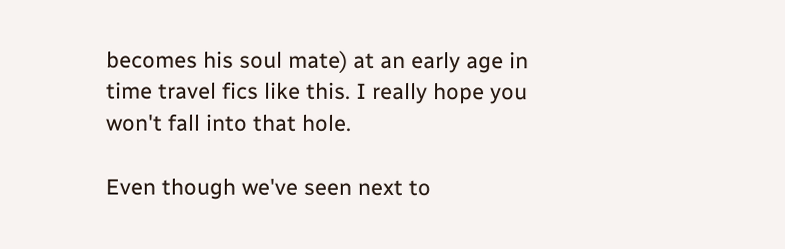becomes his soul mate) at an early age in time travel fics like this. I really hope you won't fall into that hole.

Even though we've seen next to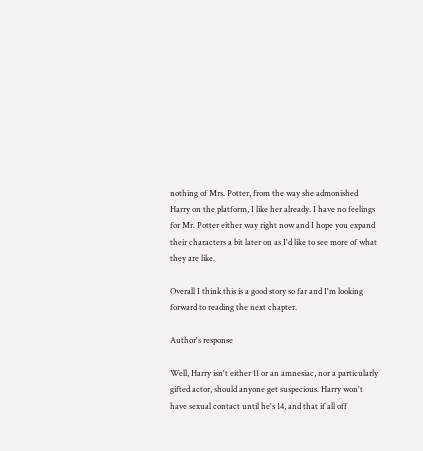nothing of Mrs. Potter, from the way she admonished Harry on the platform, I like her already. I have no feelings for Mr. Potter either way right now and I hope you expand their characters a bit later on as I'd like to see more of what they are like.

Overall I think this is a good story so far and I'm looking forward to reading the next chapter.

Author's response

Well, Harry isn't either 11 or an amnesiac, nor a particularly gifted actor, should anyone get suspecious. Harry won't have sexual contact until he's 14, and that if all off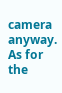camera anyway. As for the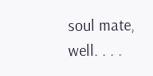soul mate, well. . . .